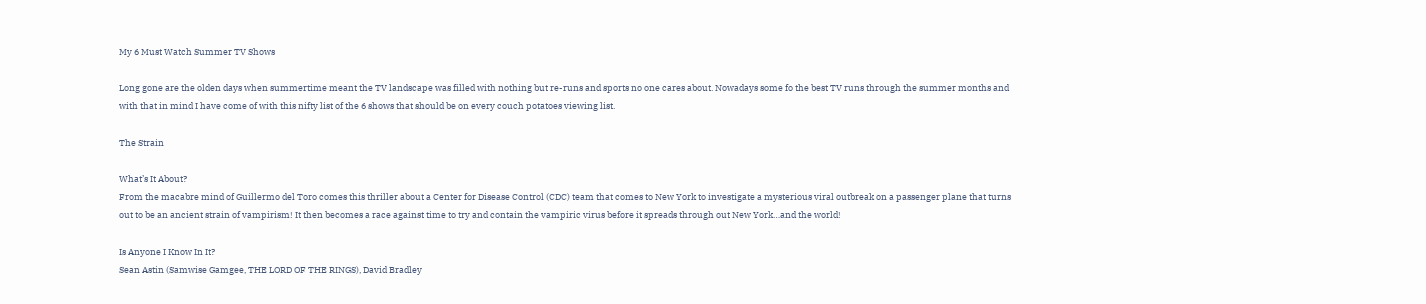My 6 Must Watch Summer TV Shows

Long gone are the olden days when summertime meant the TV landscape was filled with nothing but re-runs and sports no one cares about. Nowadays some fo the best TV runs through the summer months and with that in mind I have come of with this nifty list of the 6 shows that should be on every couch potatoes viewing list.

The Strain

What’s It About?
From the macabre mind of Guillermo del Toro comes this thriller about a Center for Disease Control (CDC) team that comes to New York to investigate a mysterious viral outbreak on a passenger plane that turns out to be an ancient strain of vampirism! It then becomes a race against time to try and contain the vampiric virus before it spreads through out New York…and the world!

Is Anyone I Know In It?
Sean Astin (Samwise Gamgee, THE LORD OF THE RINGS), David Bradley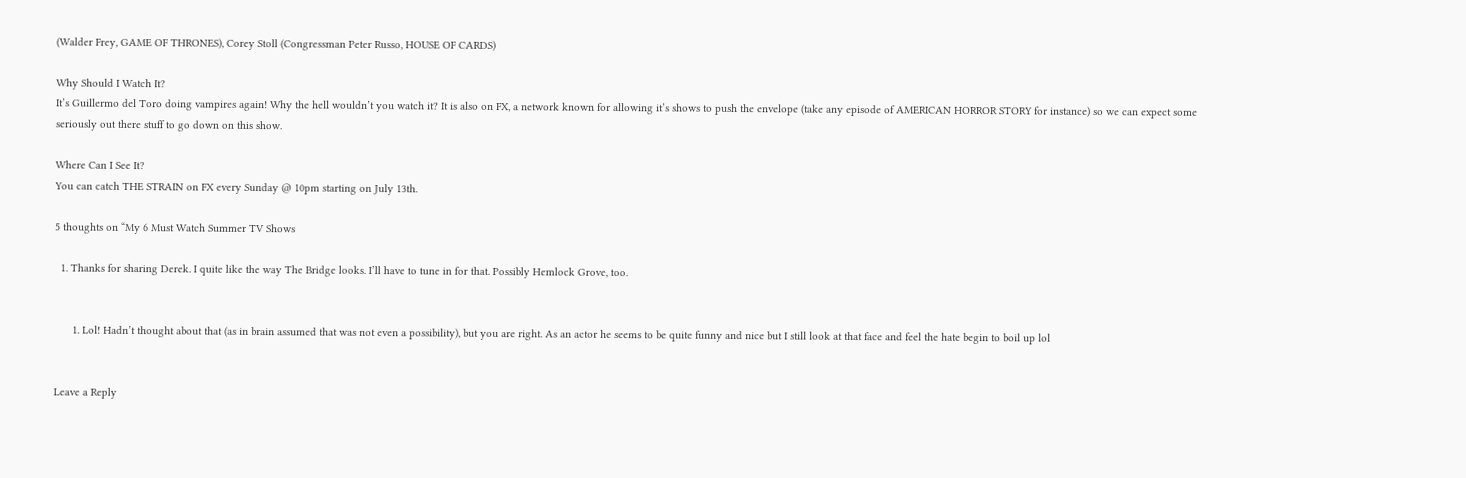(Walder Frey, GAME OF THRONES), Corey Stoll (Congressman Peter Russo, HOUSE OF CARDS)

Why Should I Watch It?
It’s Guillermo del Toro doing vampires again! Why the hell wouldn’t you watch it? It is also on FX, a network known for allowing it’s shows to push the envelope (take any episode of AMERICAN HORROR STORY for instance) so we can expect some seriously out there stuff to go down on this show.

Where Can I See It?
You can catch THE STRAIN on FX every Sunday @ 10pm starting on July 13th.

5 thoughts on “My 6 Must Watch Summer TV Shows

  1. Thanks for sharing Derek. I quite like the way The Bridge looks. I’ll have to tune in for that. Possibly Hemlock Grove, too.


      1. Lol! Hadn’t thought about that (as in brain assumed that was not even a possibility), but you are right. As an actor he seems to be quite funny and nice but I still look at that face and feel the hate begin to boil up lol


Leave a Reply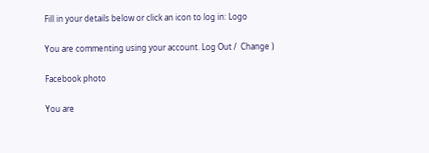Fill in your details below or click an icon to log in: Logo

You are commenting using your account. Log Out /  Change )

Facebook photo

You are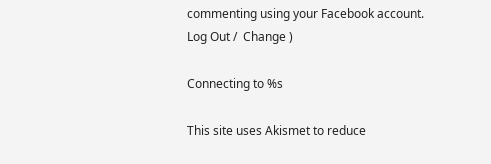commenting using your Facebook account. Log Out /  Change )

Connecting to %s

This site uses Akismet to reduce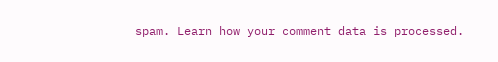spam. Learn how your comment data is processed.